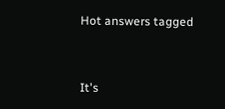Hot answers tagged


It's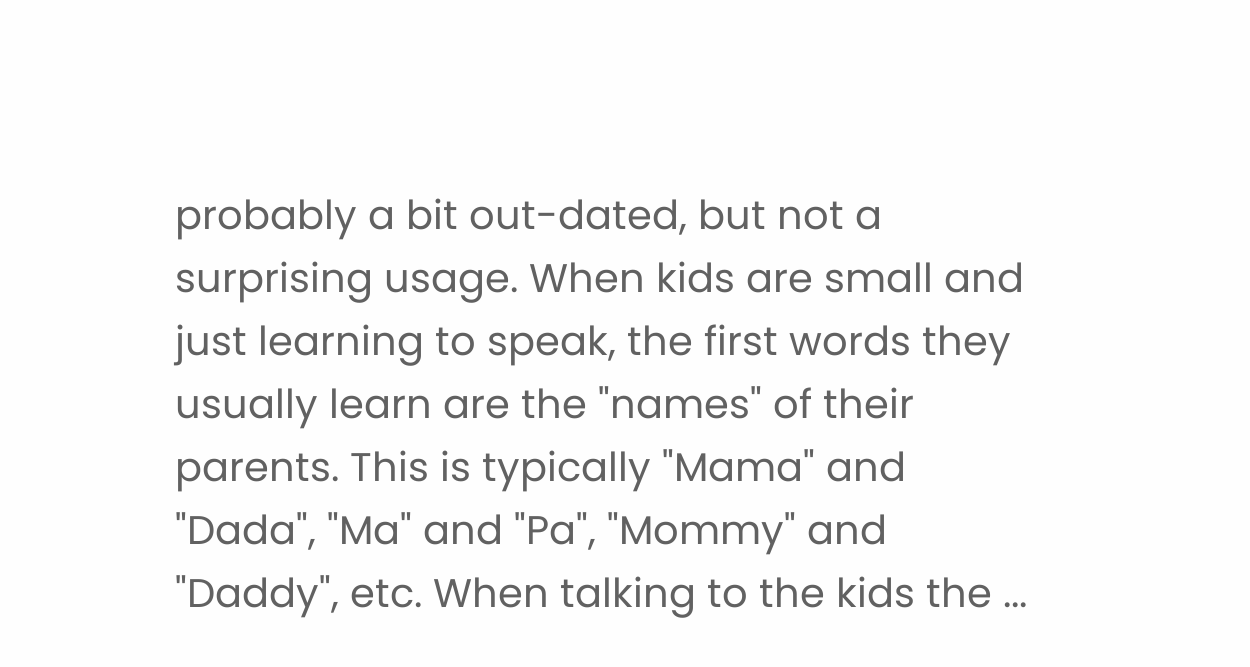probably a bit out-dated, but not a surprising usage. When kids are small and just learning to speak, the first words they usually learn are the "names" of their parents. This is typically "Mama" and "Dada", "Ma" and "Pa", "Mommy" and "Daddy", etc. When talking to the kids the ...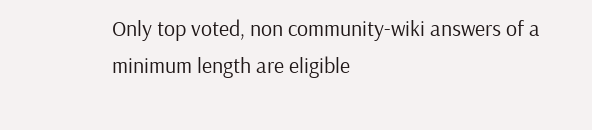Only top voted, non community-wiki answers of a minimum length are eligible